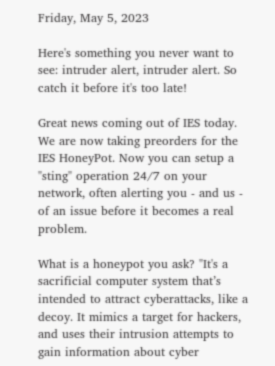Friday, May 5, 2023

Here's something you never want to see: intruder alert, intruder alert. So catch it before it's too late!

Great news coming out of IES today. We are now taking preorders for the IES HoneyPot. Now you can setup a "sting" operation 24/7 on your network, often alerting you - and us - of an issue before it becomes a real problem.

What is a honeypot you ask? "It's a sacrificial computer system that’s intended to attract cyberattacks, like a decoy. It mimics a target for hackers, and uses their intrusion attempts to gain information about cyber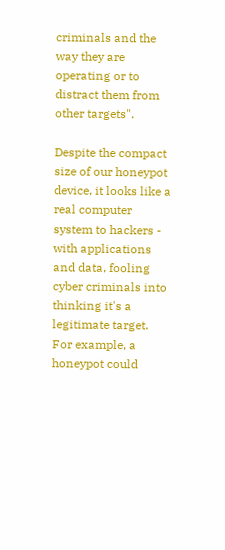criminals and the way they are operating or to distract them from other targets".

Despite the compact size of our honeypot device, it looks like a real computer system to hackers - with applications and data, fooling cyber criminals into thinking it's a legitimate target. For example, a honeypot could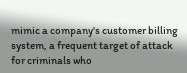mimic a company's customer billing system, a frequent target of attack for criminals who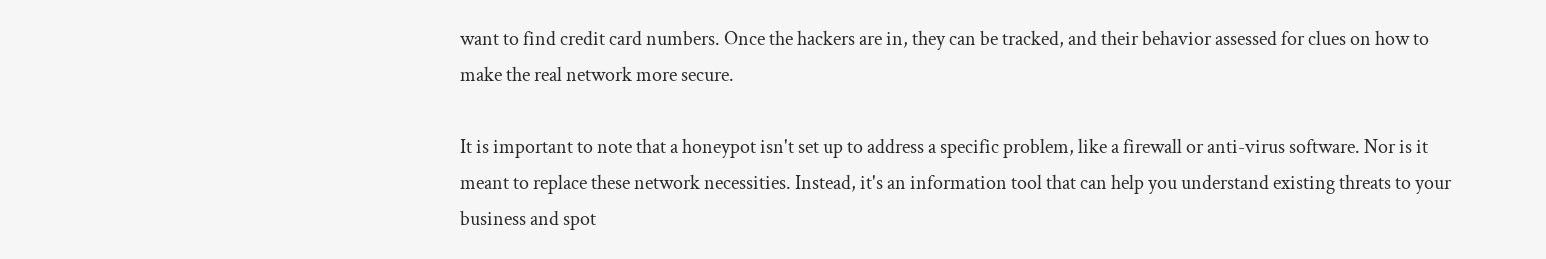want to find credit card numbers. Once the hackers are in, they can be tracked, and their behavior assessed for clues on how to make the real network more secure.

It is important to note that a honeypot isn't set up to address a specific problem, like a firewall or anti-virus software. Nor is it meant to replace these network necessities. Instead, it's an information tool that can help you understand existing threats to your business and spot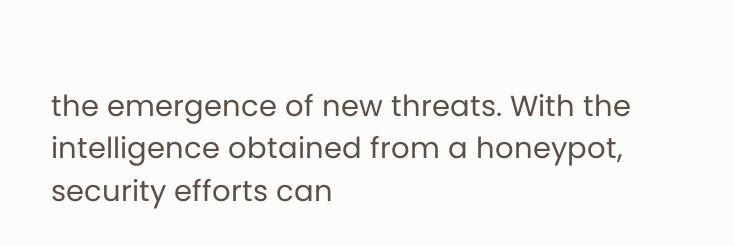the emergence of new threats. With the intelligence obtained from a honeypot, security efforts can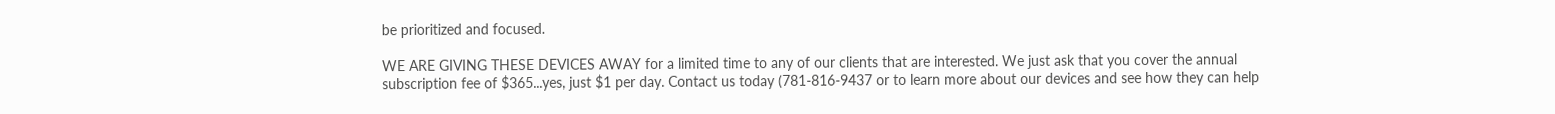be prioritized and focused.

WE ARE GIVING THESE DEVICES AWAY for a limited time to any of our clients that are interested. We just ask that you cover the annual subscription fee of $365...yes, just $1 per day. Contact us today (781-816-9437 or to learn more about our devices and see how they can help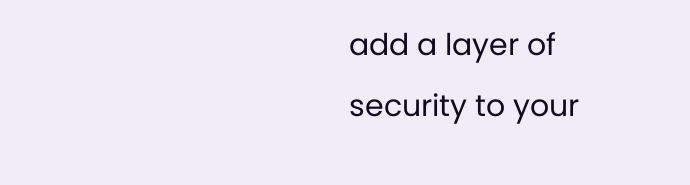add a layer of security to your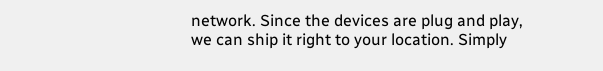network. Since the devices are plug and play, we can ship it right to your location. Simply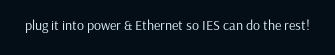plug it into power & Ethernet so IES can do the rest!